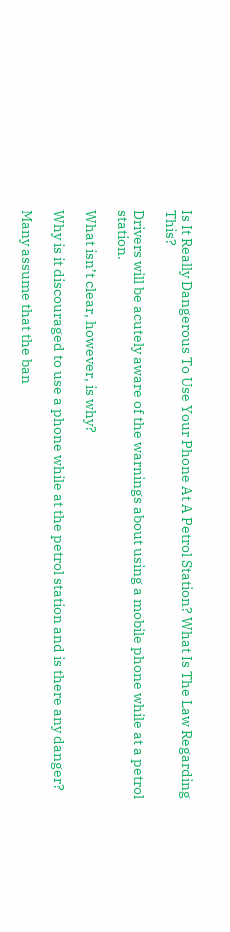Is It Really Dangerous To Use Your Phone At A Petrol Station? What Is The Law Regarding This?

Drivers will be acutely aware of the warnings about using a mobile phone while at a petrol station.

What isn’t clear, however, is why?

Why is it discouraged to use a phone while at the petrol station and is there any danger?

Many assume that the ban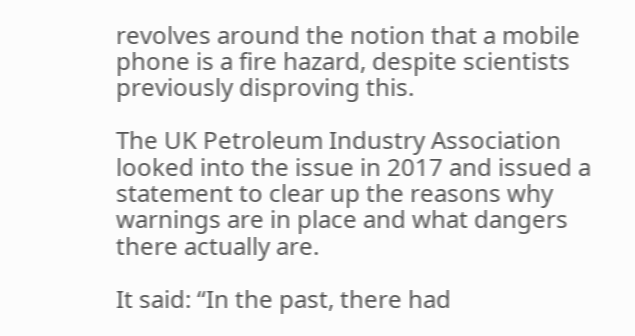revolves around the notion that a mobile phone is a fire hazard, despite scientists previously disproving this.

The UK Petroleum Industry Association looked into the issue in 2017 and issued a statement to clear up the reasons why warnings are in place and what dangers there actually are.

It said: “In the past, there had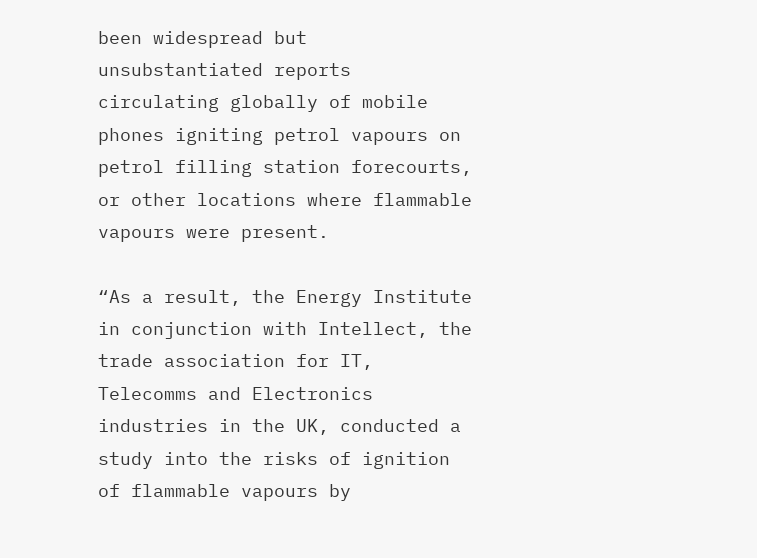been widespread but unsubstantiated reports circulating globally of mobile phones igniting petrol vapours on petrol filling station forecourts, or other locations where flammable vapours were present.

“As a result, the Energy Institute in conjunction with Intellect, the trade association for IT, Telecomms and Electronics industries in the UK, conducted a study into the risks of ignition of flammable vapours by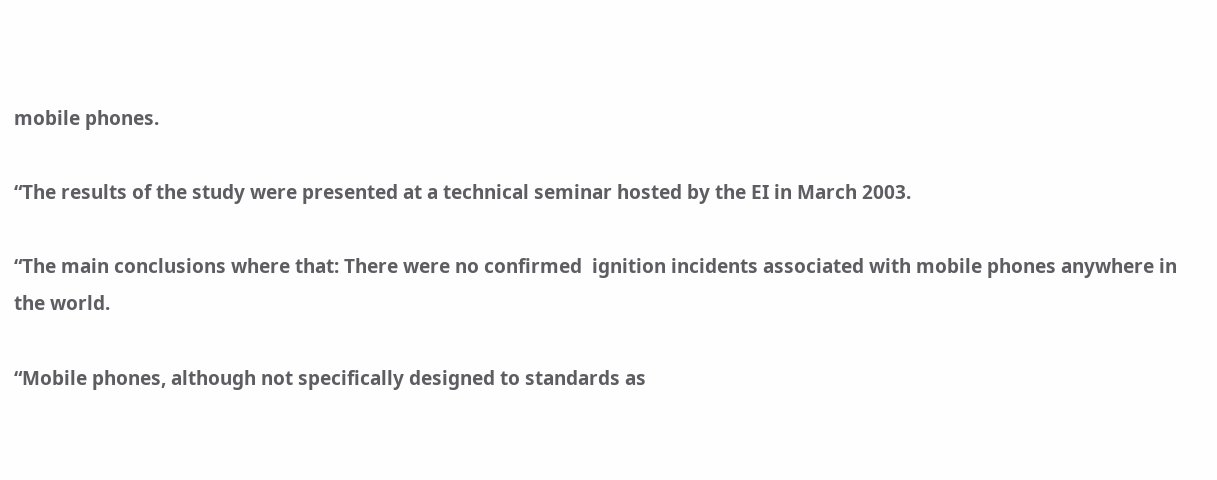mobile phones.

“The results of the study were presented at a technical seminar hosted by the EI in March 2003.

“The main conclusions where that: There were no confirmed  ignition incidents associated with mobile phones anywhere in the world.

“Mobile phones, although not specifically designed to standards as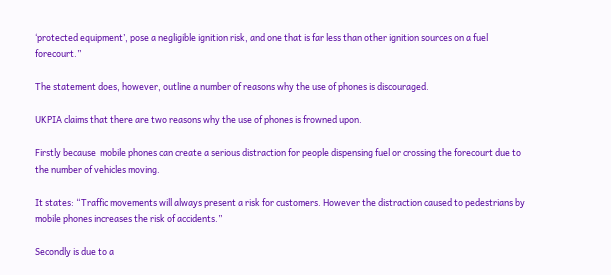‘protected equipment’, pose a negligible ignition risk, and one that is far less than other ignition sources on a fuel forecourt.”

The statement does, however, outline a number of reasons why the use of phones is discouraged.

UKPIA claims that there are two reasons why the use of phones is frowned upon.

Firstly because  mobile phones can create a serious distraction for people dispensing fuel or crossing the forecourt due to the number of vehicles moving.

It states: “Traffic movements will always present a risk for customers. However the distraction caused to pedestrians by mobile phones increases the risk of accidents.”

Secondly is due to a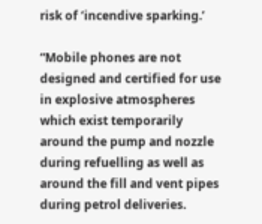risk of ‘incendive sparking.’

“Mobile phones are not designed and certified for use in explosive atmospheres which exist temporarily around the pump and nozzle during refuelling as well as around the fill and vent pipes during petrol deliveries.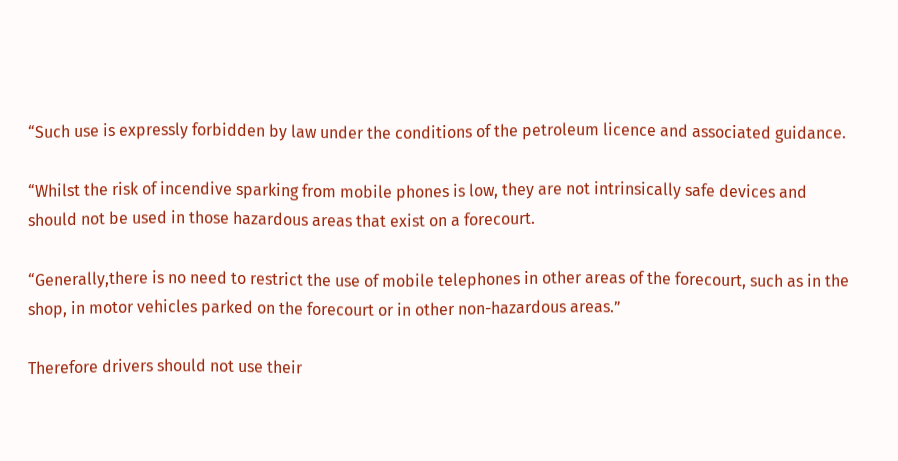“Such use is expressly forbidden by law under the conditions of the petroleum licence and associated guidance.

“Whilst the risk of incendive sparking from mobile phones is low, they are not intrinsically safe devices and should not be used in those hazardous areas that exist on a forecourt.

“Generally,there is no need to restrict the use of mobile telephones in other areas of the forecourt, such as in the shop, in motor vehicles parked on the forecourt or in other non-hazardous areas.”

Therefore drivers should not use their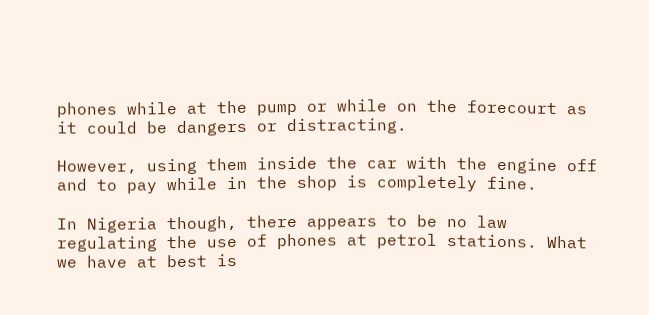phones while at the pump or while on the forecourt as it could be dangers or distracting.

However, using them inside the car with the engine off and to pay while in the shop is completely fine.

In Nigeria though, there appears to be no law regulating the use of phones at petrol stations. What we have at best is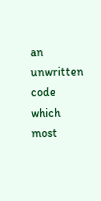an unwritten code which most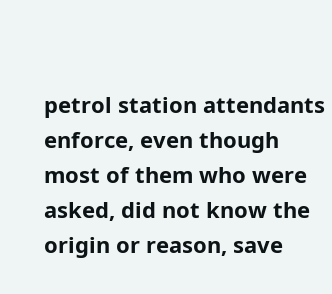petrol station attendants enforce, even though most of them who were asked, did not know the origin or reason, save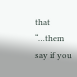that “…them say if you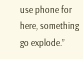use phone for here, something go explode.”